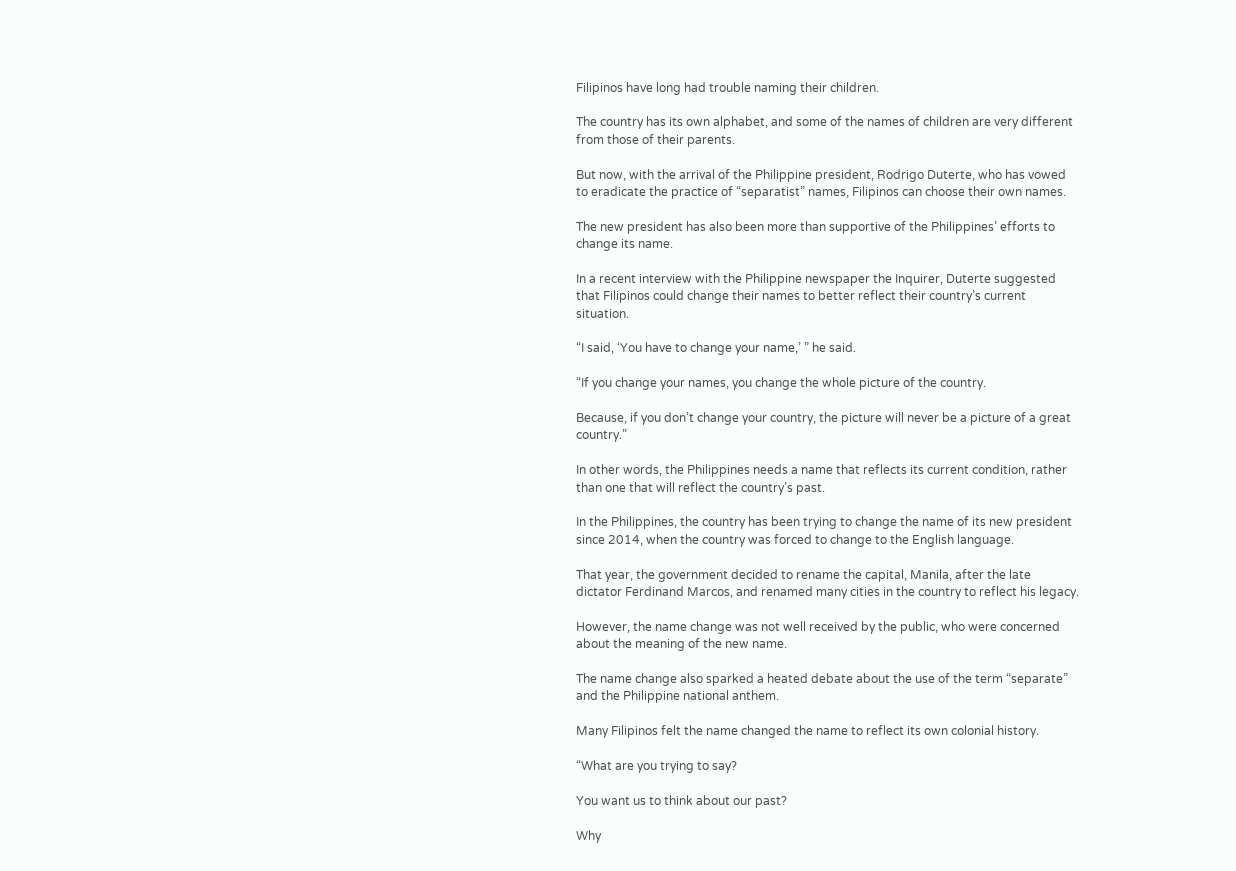Filipinos have long had trouble naming their children.

The country has its own alphabet, and some of the names of children are very different from those of their parents.

But now, with the arrival of the Philippine president, Rodrigo Duterte, who has vowed to eradicate the practice of “separatist” names, Filipinos can choose their own names.

The new president has also been more than supportive of the Philippines’ efforts to change its name.

In a recent interview with the Philippine newspaper the Inquirer, Duterte suggested that Filipinos could change their names to better reflect their country’s current situation.

“I said, ‘You have to change your name,’ ” he said.

“If you change your names, you change the whole picture of the country.

Because, if you don’t change your country, the picture will never be a picture of a great country.”

In other words, the Philippines needs a name that reflects its current condition, rather than one that will reflect the country’s past.

In the Philippines, the country has been trying to change the name of its new president since 2014, when the country was forced to change to the English language.

That year, the government decided to rename the capital, Manila, after the late dictator Ferdinand Marcos, and renamed many cities in the country to reflect his legacy.

However, the name change was not well received by the public, who were concerned about the meaning of the new name.

The name change also sparked a heated debate about the use of the term “separate” and the Philippine national anthem.

Many Filipinos felt the name changed the name to reflect its own colonial history.

“What are you trying to say?

You want us to think about our past?

Why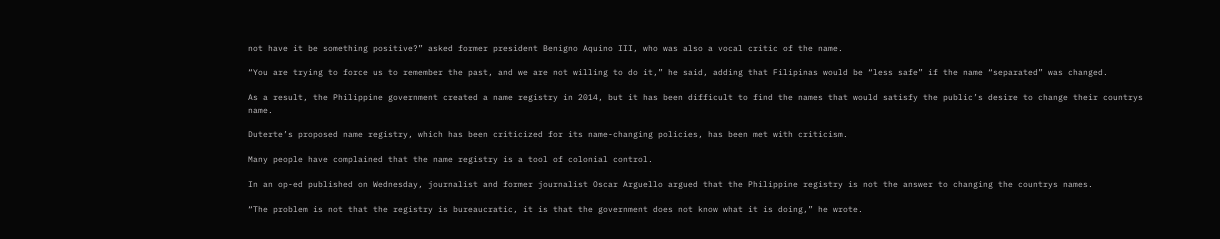not have it be something positive?” asked former president Benigno Aquino III, who was also a vocal critic of the name.

“You are trying to force us to remember the past, and we are not willing to do it,” he said, adding that Filipinas would be “less safe” if the name “separated” was changed.

As a result, the Philippine government created a name registry in 2014, but it has been difficult to find the names that would satisfy the public’s desire to change their countrys name.

Duterte’s proposed name registry, which has been criticized for its name-changing policies, has been met with criticism.

Many people have complained that the name registry is a tool of colonial control.

In an op-ed published on Wednesday, journalist and former journalist Oscar Arguello argued that the Philippine registry is not the answer to changing the countrys names.

“The problem is not that the registry is bureaucratic, it is that the government does not know what it is doing,” he wrote.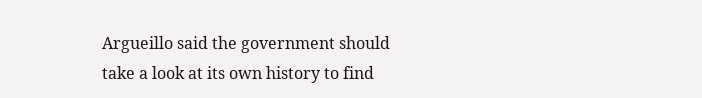Argueillo said the government should take a look at its own history to find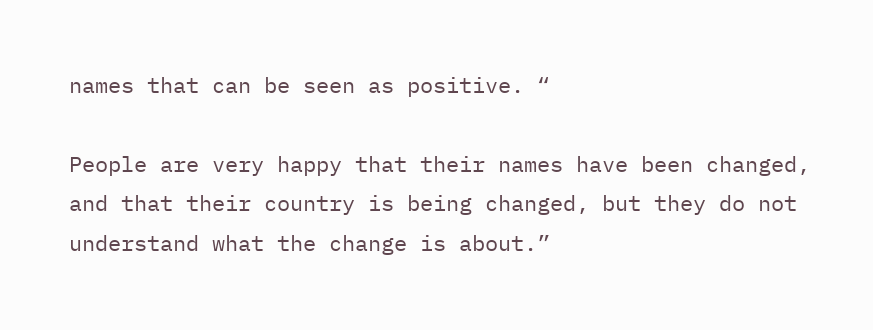names that can be seen as positive. “

People are very happy that their names have been changed, and that their country is being changed, but they do not understand what the change is about.”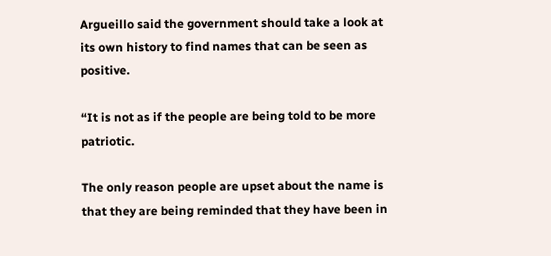Argueillo said the government should take a look at its own history to find names that can be seen as positive.

“It is not as if the people are being told to be more patriotic.

The only reason people are upset about the name is that they are being reminded that they have been in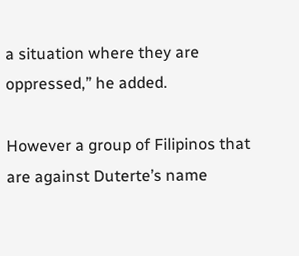a situation where they are oppressed,” he added.

However a group of Filipinos that are against Duterte’s name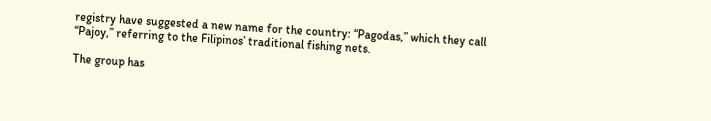registry have suggested a new name for the country: “Pagodas,” which they call “Pajoy,” referring to the Filipinos’ traditional fishing nets.

The group has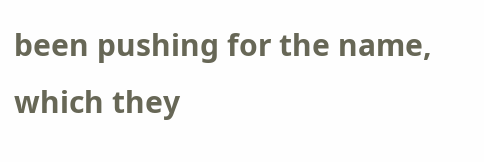been pushing for the name, which they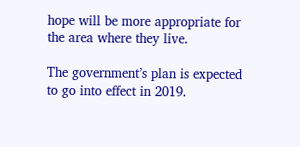hope will be more appropriate for the area where they live.

The government’s plan is expected to go into effect in 2019.